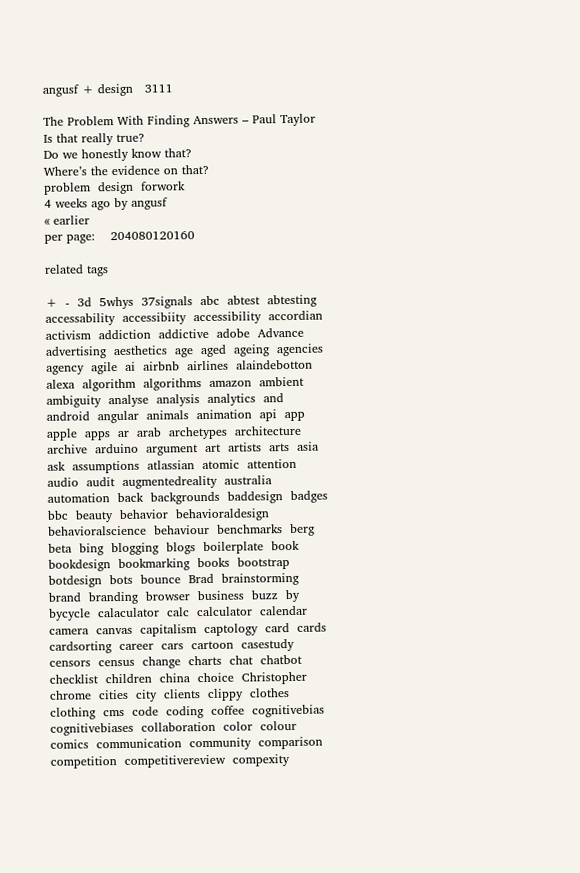angusf + design   3111

The Problem With Finding Answers – Paul Taylor
Is that really true?
Do we honestly know that?
Where’s the evidence on that?
problem  design  forwork
4 weeks ago by angusf
« earlier
per page:    204080120160

related tags

+  -  3d  5whys  37signals  abc  abtest  abtesting  accessability  accessibiity  accessibility  accordian  activism  addiction  addictive  adobe  Advance  advertising  aesthetics  age  aged  ageing  agencies  agency  agile  ai  airbnb  airlines  alaindebotton  alexa  algorithm  algorithms  amazon  ambient  ambiguity  analyse  analysis  analytics  and  android  angular  animals  animation  api  app  apple  apps  ar  arab  archetypes  architecture  archive  arduino  argument  art  artists  arts  asia  ask  assumptions  atlassian  atomic  attention  audio  audit  augmentedreality  australia  automation  back  backgrounds  baddesign  badges  bbc  beauty  behavior  behavioraldesign  behavioralscience  behaviour  benchmarks  berg  beta  bing  blogging  blogs  boilerplate  book  bookdesign  bookmarking  books  bootstrap  botdesign  bots  bounce  Brad  brainstorming  brand  branding  browser  business  buzz  by  bycycle  calaculator  calc  calculator  calendar  camera  canvas  capitalism  captology  card  cards  cardsorting  career  cars  cartoon  casestudy  censors  census  change  charts  chat  chatbot  checklist  children  china  choice  Christopher  chrome  cities  city  clients  clippy  clothes  clothing  cms  code  coding  coffee  cognitivebias  cognitivebiases  collaboration  color  colour  comics  communication  community  comparison  competition  competitivereview  compexity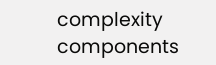complexity  components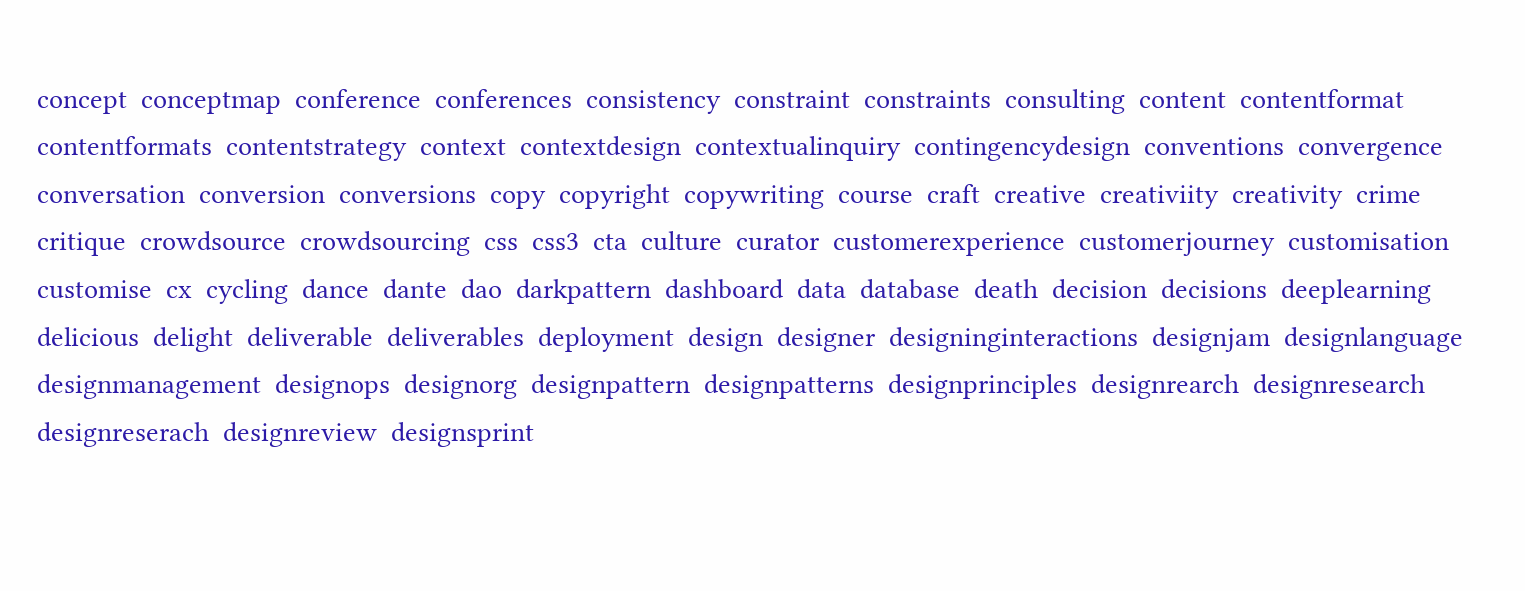concept  conceptmap  conference  conferences  consistency  constraint  constraints  consulting  content  contentformat  contentformats  contentstrategy  context  contextdesign  contextualinquiry  contingencydesign  conventions  convergence  conversation  conversion  conversions  copy  copyright  copywriting  course  craft  creative  creativiity  creativity  crime  critique  crowdsource  crowdsourcing  css  css3  cta  culture  curator  customerexperience  customerjourney  customisation  customise  cx  cycling  dance  dante  dao  darkpattern  dashboard  data  database  death  decision  decisions  deeplearning  delicious  delight  deliverable  deliverables  deployment  design  designer  designinginteractions  designjam  designlanguage  designmanagement  designops  designorg  designpattern  designpatterns  designprinciples  designrearch  designresearch  designreserach  designreview  designsprint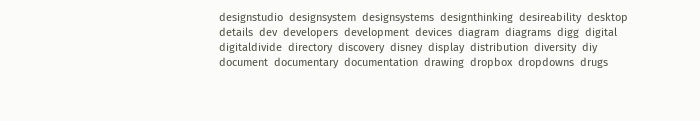designstudio  designsystem  designsystems  designthinking  desireability  desktop  details  dev  developers  development  devices  diagram  diagrams  digg  digital  digitaldivide  directory  discovery  disney  display  distribution  diversity  diy  document  documentary  documentation  drawing  dropbox  dropdowns  drugs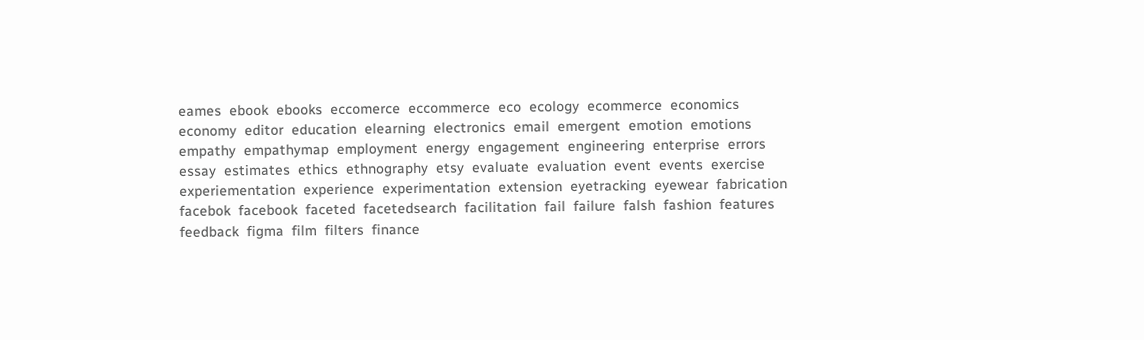eames  ebook  ebooks  eccomerce  eccommerce  eco  ecology  ecommerce  economics  economy  editor  education  elearning  electronics  email  emergent  emotion  emotions  empathy  empathymap  employment  energy  engagement  engineering  enterprise  errors  essay  estimates  ethics  ethnography  etsy  evaluate  evaluation  event  events  exercise  experiementation  experience  experimentation  extension  eyetracking  eyewear  fabrication  facebok  facebook  faceted  facetedsearch  facilitation  fail  failure  falsh  fashion  features  feedback  figma  film  filters  finance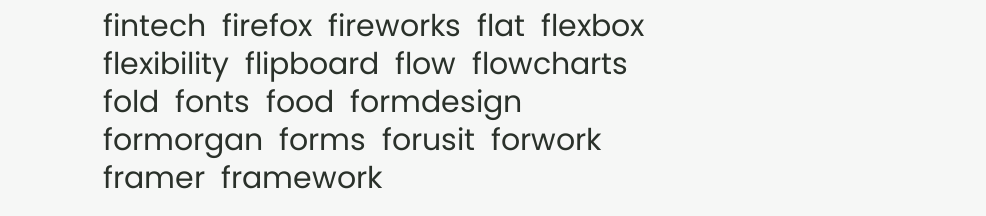fintech  firefox  fireworks  flat  flexbox  flexibility  flipboard  flow  flowcharts  fold  fonts  food  formdesign  formorgan  forms  forusit  forwork  framer  framework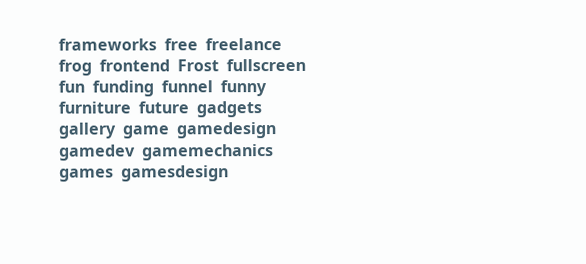frameworks  free  freelance  frog  frontend  Frost  fullscreen  fun  funding  funnel  funny  furniture  future  gadgets  gallery  game  gamedesign  gamedev  gamemechanics  games  gamesdesign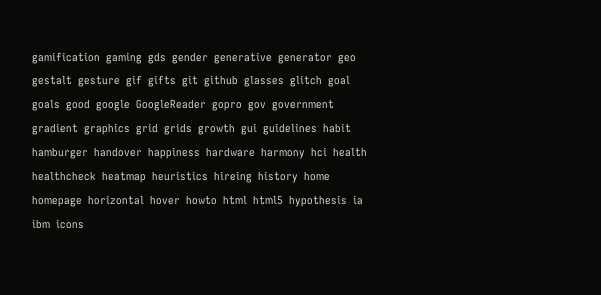gamification  gaming  gds  gender  generative  generator  geo  gestalt  gesture  gif  gifts  git  github  glasses  glitch  goal  goals  good  google  GoogleReader  gopro  gov  government  gradient  graphics  grid  grids  growth  gui  guidelines  habit  hamburger  handover  happiness  hardware  harmony  hci  health  healthcheck  heatmap  heuristics  hireing  history  home  homepage  horizontal  hover  howto  html  html5  hypothesis  ia  ibm  icons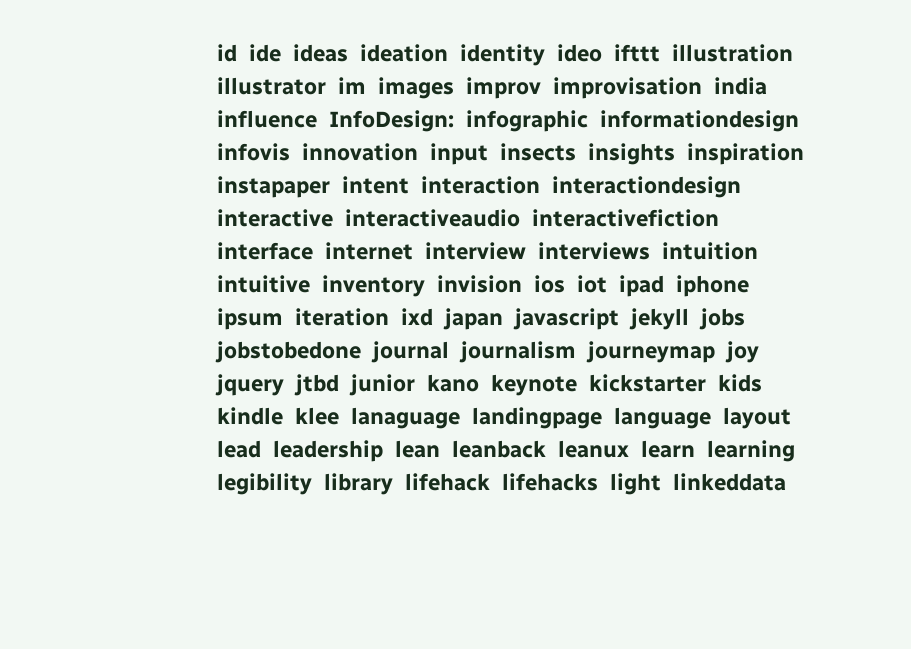id  ide  ideas  ideation  identity  ideo  ifttt  illustration  illustrator  im  images  improv  improvisation  india  influence  InfoDesign:  infographic  informationdesign  infovis  innovation  input  insects  insights  inspiration  instapaper  intent  interaction  interactiondesign  interactive  interactiveaudio  interactivefiction  interface  internet  interview  interviews  intuition  intuitive  inventory  invision  ios  iot  ipad  iphone  ipsum  iteration  ixd  japan  javascript  jekyll  jobs  jobstobedone  journal  journalism  journeymap  joy  jquery  jtbd  junior  kano  keynote  kickstarter  kids  kindle  klee  lanaguage  landingpage  language  layout  lead  leadership  lean  leanback  leanux  learn  learning  legibility  library  lifehack  lifehacks  light  linkeddata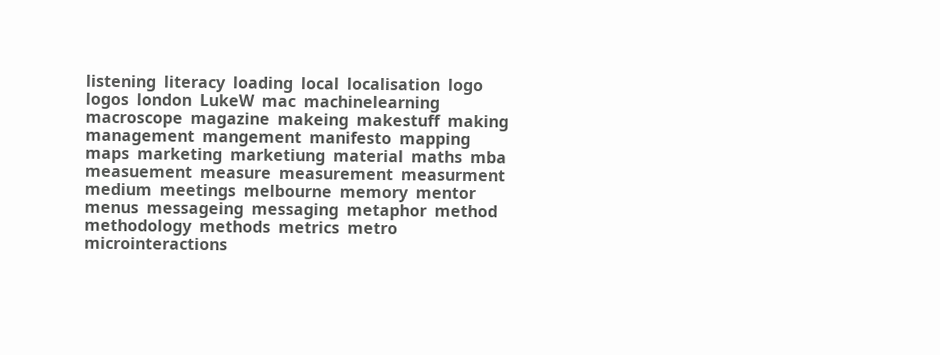listening  literacy  loading  local  localisation  logo  logos  london  LukeW  mac  machinelearning  macroscope  magazine  makeing  makestuff  making  management  mangement  manifesto  mapping  maps  marketing  marketiung  material  maths  mba  measuement  measure  measurement  measurment  medium  meetings  melbourne  memory  mentor  menus  messageing  messaging  metaphor  method  methodology  methods  metrics  metro  microinteractions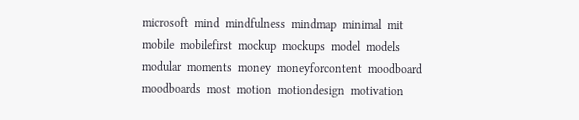microsoft  mind  mindfulness  mindmap  minimal  mit  mobile  mobilefirst  mockup  mockups  model  models  modular  moments  money  moneyforcontent  moodboard  moodboards  most  motion  motiondesign  motivation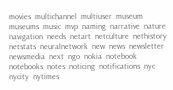movies  multichannel  multiuser  museum  museums  music  mvp  naming  narrative  nature  navigation  needs  netart  netculture  nethistory  netstats  neuralnetwork  new  news  newsletter  newsmedia  next  ngo  nokia  notebook  notebooks  notes  noticing  notifications  nyc  nycity  nytimes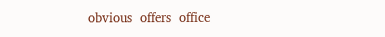obvious  offers  office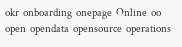okr  onboarding  onepage  Online  oo  open  opendata  opensource  operations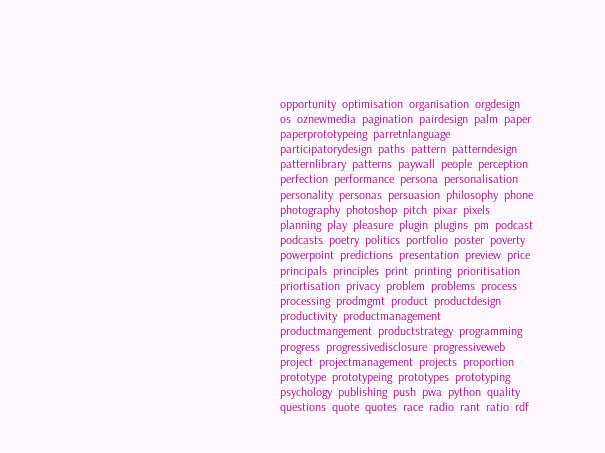opportunity  optimisation  organisation  orgdesign  os  oznewmedia  pagination  pairdesign  palm  paper  paperprototypeing  parretnlanguage  participatorydesign  paths  pattern  patterndesign  patternlibrary  patterns  paywall  people  perception  perfection  performance  persona  personalisation  personality  personas  persuasion  philosophy  phone  photography  photoshop  pitch  pixar  pixels  planning  play  pleasure  plugin  plugins  pm  podcast  podcasts  poetry  politics  portfolio  poster  poverty  powerpoint  predictions  presentation  preview  price  principals  principles  print  printing  prioritisation  priortisation  privacy  problem  problems  process  processing  prodmgmt  product  productdesign  productivity  productmanagement  productmangement  productstrategy  programming  progress  progressivedisclosure  progressiveweb  project  projectmanagement  projects  proportion  prototype  prototypeing  prototypes  prototyping  psychology  publishing  push  pwa  python  quality  questions  quote  quotes  race  radio  rant  ratio  rdf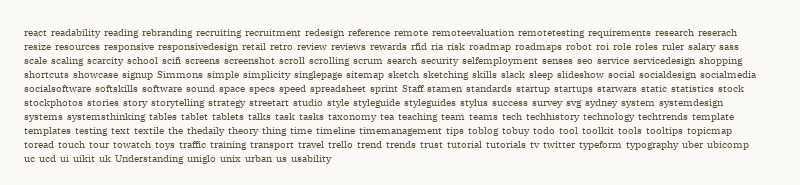react  readability  reading  rebranding  recruiting  recruitment  redesign  reference  remote  remoteevaluation  remotetesting  requirements  research  reserach  resize  resources  responsive  responsivedesign  retail  retro  review  reviews  rewards  rfid  ria  risk  roadmap  roadmaps  robot  roi  role  roles  ruler  salary  sass  scale  scaling  scarcity  school  scifi  screens  screenshot  scroll  scrolling  scrum  search  security  selfemployment  senses  seo  service  servicedesign  shopping  shortcuts  showcase  signup  Simmons  simple  simplicity  singlepage  sitemap  sketch  sketching  skills  slack  sleep  slideshow  social  socialdesign  socialmedia  socialsoftware  softskills  software  sound  space  specs  speed  spreadsheet  sprint  Staff  stamen  standards  startup  startups  starwars  static  statistics  stock  stockphotos  stories  story  storytelling  strategy  streetart  studio  style  styleguide  styleguides  stylus  success  survey  svg  sydney  system  systemdesign  systems  systemsthinking  tables  tablet  tablets  talks  task  tasks  taxonomy  tea  teaching  team  teams  tech  techhistory  technology  techtrends  template  templates  testing  text  textile  the  thedaily  theory  thing  time  timeline  timemanagement  tips  toblog  tobuy  todo  tool  toolkit  tools  tooltips  topicmap  toread  touch  tour  towatch  toys  traffic  training  transport  travel  trello  trend  trends  trust  tutorial  tutorials  tv  twitter  typeform  typography  uber  ubicomp  uc  ucd  ui  uikit  uk  Understanding  uniglo  unix  urban  us  usability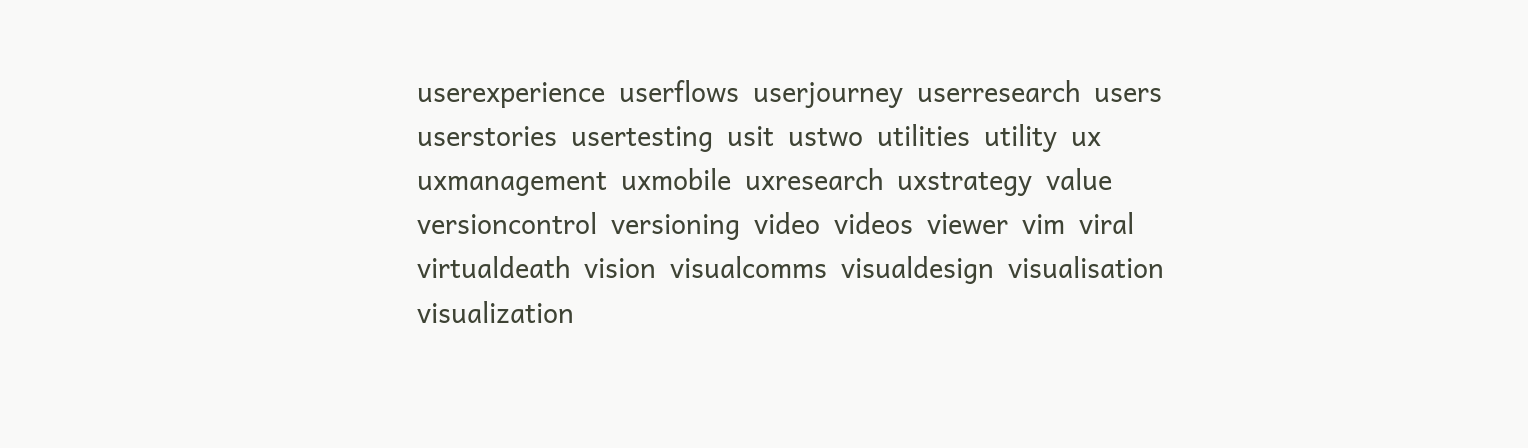userexperience  userflows  userjourney  userresearch  users  userstories  usertesting  usit  ustwo  utilities  utility  ux  uxmanagement  uxmobile  uxresearch  uxstrategy  value  versioncontrol  versioning  video  videos  viewer  vim  viral  virtualdeath  vision  visualcomms  visualdesign  visualisation  visualization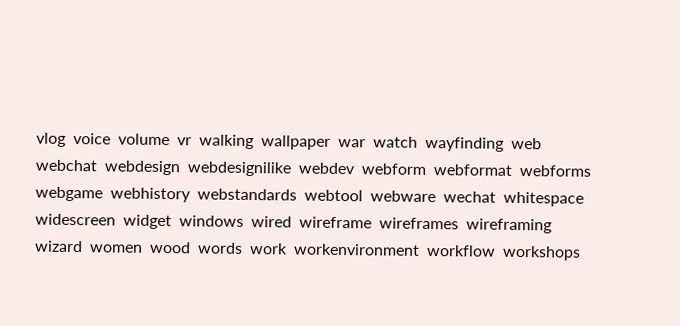vlog  voice  volume  vr  walking  wallpaper  war  watch  wayfinding  web  webchat  webdesign  webdesignilike  webdev  webform  webformat  webforms  webgame  webhistory  webstandards  webtool  webware  wechat  whitespace  widescreen  widget  windows  wired  wireframe  wireframes  wireframing  wizard  women  wood  words  work  workenvironment  workflow  workshops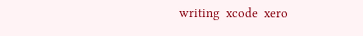writing  xcode  xero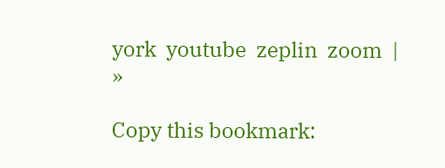york  youtube  zeplin  zoom  |  »

Copy this bookmark: